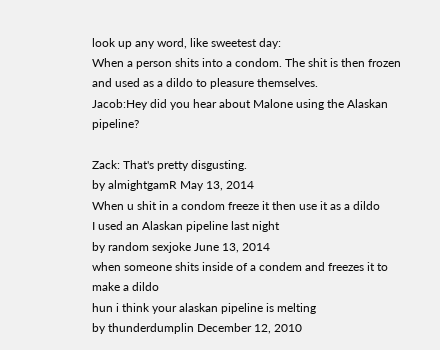look up any word, like sweetest day:
When a person shits into a condom. The shit is then frozen and used as a dildo to pleasure themselves.
Jacob:Hey did you hear about Malone using the Alaskan pipeline?

Zack: That's pretty disgusting.
by almightgamR May 13, 2014
When u shit in a condom freeze it then use it as a dildo
I used an Alaskan pipeline last night
by random sexjoke June 13, 2014
when someone shits inside of a condem and freezes it to make a dildo
hun i think your alaskan pipeline is melting
by thunderdumplin December 12, 2010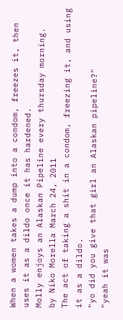When a women takes a dump into a condom, freezes it, then uses it as a dildo once it has hardened.
Molly enjoys an Alaskan Pipeline every thursday morning.
by Niko Morella March 24, 2011
The act of taking a shit in a condom, freezing it, and using it as a dildo.
"yo did you give that girl an Alaskan pipeline?"
"yeah it was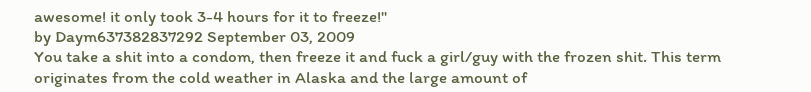awesome! it only took 3-4 hours for it to freeze!"
by Daym637382837292 September 03, 2009
You take a shit into a condom, then freeze it and fuck a girl/guy with the frozen shit. This term originates from the cold weather in Alaska and the large amount of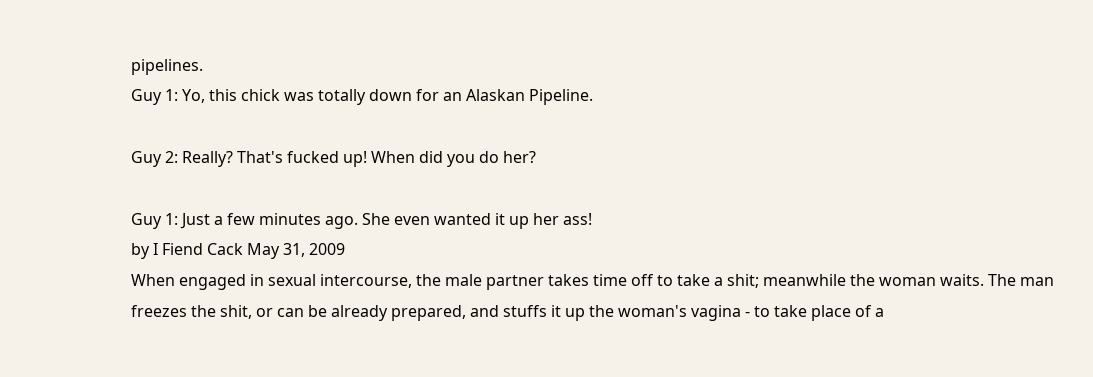pipelines.
Guy 1: Yo, this chick was totally down for an Alaskan Pipeline.

Guy 2: Really? That's fucked up! When did you do her?

Guy 1: Just a few minutes ago. She even wanted it up her ass!
by I Fiend Cack May 31, 2009
When engaged in sexual intercourse, the male partner takes time off to take a shit; meanwhile the woman waits. The man freezes the shit, or can be already prepared, and stuffs it up the woman's vagina - to take place of a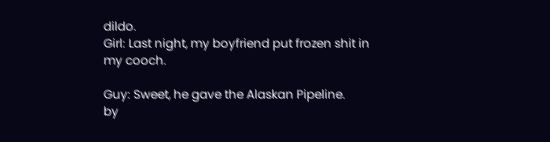dildo.
Girl: Last night, my boyfriend put frozen shit in my cooch.

Guy: Sweet, he gave the Alaskan Pipeline.
by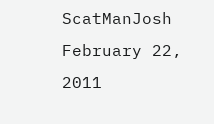ScatManJosh February 22, 2011